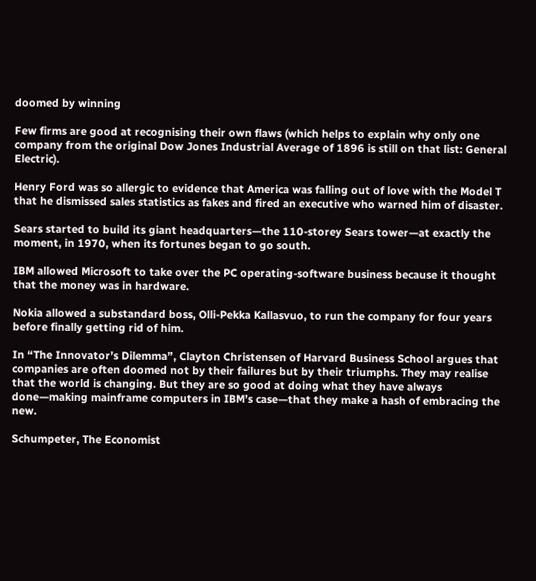doomed by winning

Few firms are good at recognising their own flaws (which helps to explain why only one company from the original Dow Jones Industrial Average of 1896 is still on that list: General Electric).

Henry Ford was so allergic to evidence that America was falling out of love with the Model T that he dismissed sales statistics as fakes and fired an executive who warned him of disaster.

Sears started to build its giant headquarters—the 110-storey Sears tower—at exactly the moment, in 1970, when its fortunes began to go south.

IBM allowed Microsoft to take over the PC operating-software business because it thought that the money was in hardware.

Nokia allowed a substandard boss, Olli-Pekka Kallasvuo, to run the company for four years before finally getting rid of him.

In “The Innovator’s Dilemma”, Clayton Christensen of Harvard Business School argues that companies are often doomed not by their failures but by their triumphs. They may realise that the world is changing. But they are so good at doing what they have always done—making mainframe computers in IBM’s case—that they make a hash of embracing the new.

Schumpeter, The Economist